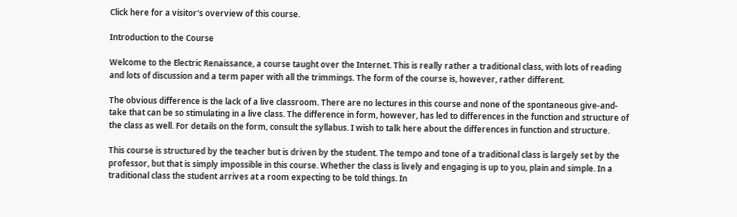Click here for a visitor's overview of this course.

Introduction to the Course

Welcome to the Electric Renaissance, a course taught over the Internet. This is really rather a traditional class, with lots of reading and lots of discussion and a term paper with all the trimmings. The form of the course is, however, rather different.

The obvious difference is the lack of a live classroom. There are no lectures in this course and none of the spontaneous give-and-take that can be so stimulating in a live class. The difference in form, however, has led to differences in the function and structure of the class as well. For details on the form, consult the syllabus. I wish to talk here about the differences in function and structure.

This course is structured by the teacher but is driven by the student. The tempo and tone of a traditional class is largely set by the professor, but that is simply impossible in this course. Whether the class is lively and engaging is up to you, plain and simple. In a traditional class the student arrives at a room expecting to be told things. In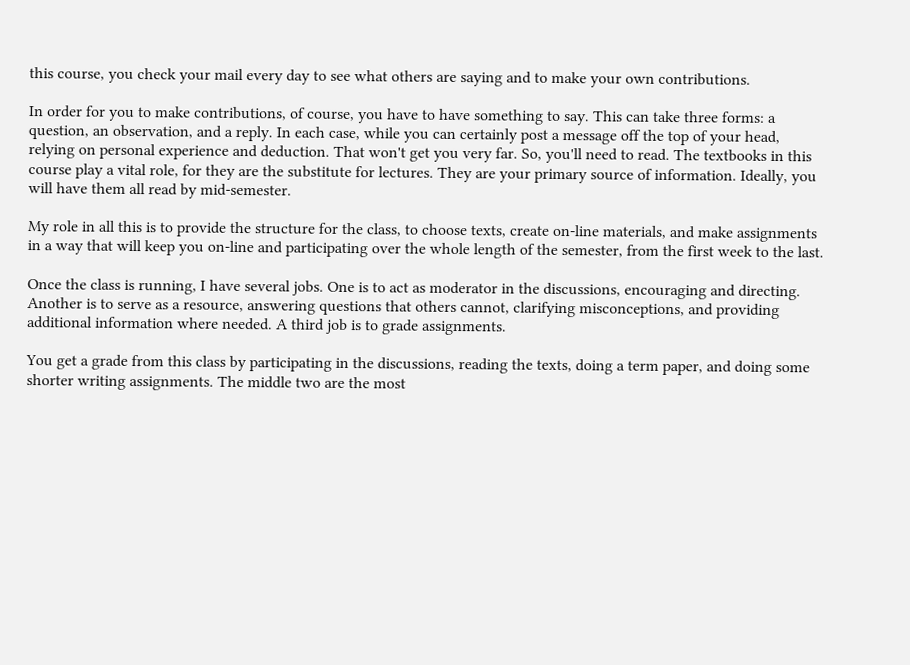this course, you check your mail every day to see what others are saying and to make your own contributions.

In order for you to make contributions, of course, you have to have something to say. This can take three forms: a question, an observation, and a reply. In each case, while you can certainly post a message off the top of your head, relying on personal experience and deduction. That won't get you very far. So, you'll need to read. The textbooks in this course play a vital role, for they are the substitute for lectures. They are your primary source of information. Ideally, you will have them all read by mid-semester.

My role in all this is to provide the structure for the class, to choose texts, create on-line materials, and make assignments in a way that will keep you on-line and participating over the whole length of the semester, from the first week to the last.

Once the class is running, I have several jobs. One is to act as moderator in the discussions, encouraging and directing. Another is to serve as a resource, answering questions that others cannot, clarifying misconceptions, and providing additional information where needed. A third job is to grade assignments.

You get a grade from this class by participating in the discussions, reading the texts, doing a term paper, and doing some shorter writing assignments. The middle two are the most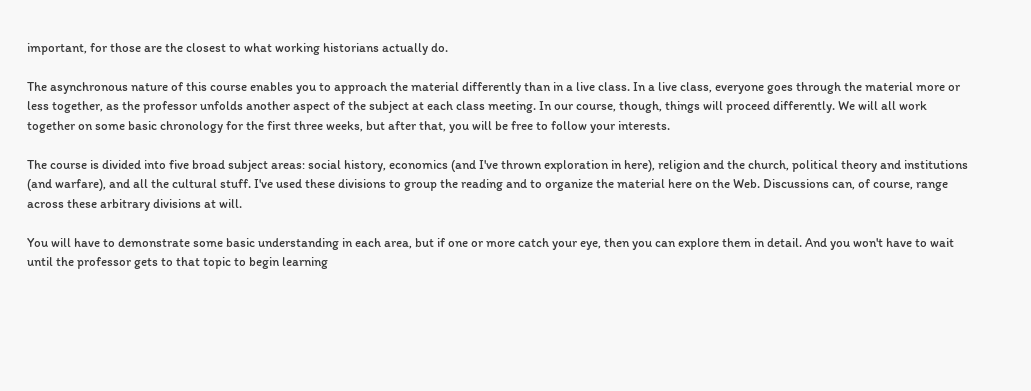important, for those are the closest to what working historians actually do.

The asynchronous nature of this course enables you to approach the material differently than in a live class. In a live class, everyone goes through the material more or less together, as the professor unfolds another aspect of the subject at each class meeting. In our course, though, things will proceed differently. We will all work together on some basic chronology for the first three weeks, but after that, you will be free to follow your interests.

The course is divided into five broad subject areas: social history, economics (and I've thrown exploration in here), religion and the church, political theory and institutions (and warfare), and all the cultural stuff. I've used these divisions to group the reading and to organize the material here on the Web. Discussions can, of course, range across these arbitrary divisions at will.

You will have to demonstrate some basic understanding in each area, but if one or more catch your eye, then you can explore them in detail. And you won't have to wait until the professor gets to that topic to begin learning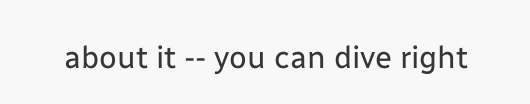about it -- you can dive right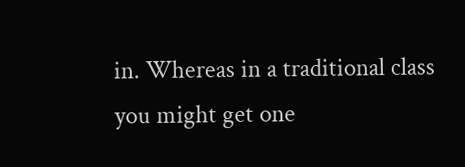in. Whereas in a traditional class you might get one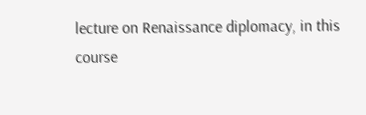lecture on Renaissance diplomacy, in this course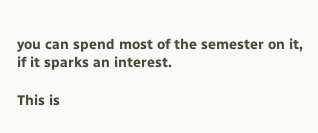you can spend most of the semester on it, if it sparks an interest.

This is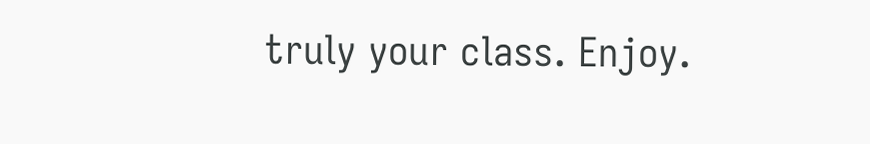truly your class. Enjoy.